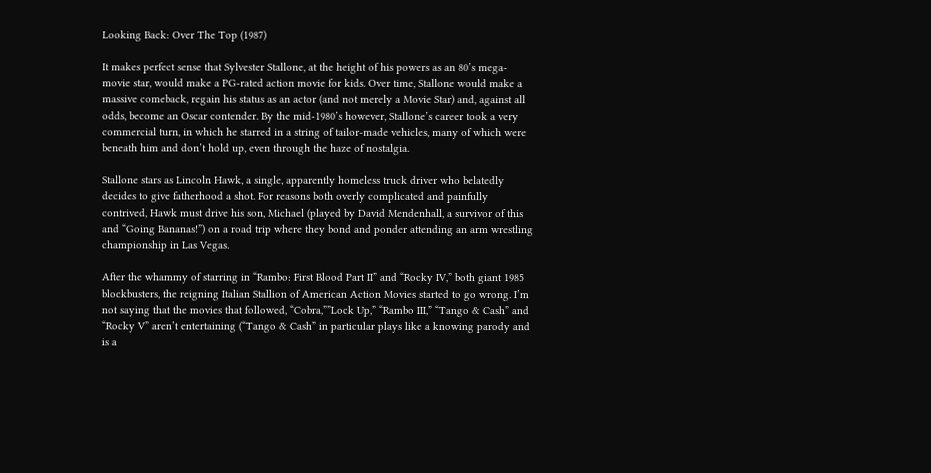Looking Back: Over The Top (1987)

It makes perfect sense that Sylvester Stallone, at the height of his powers as an 80’s mega-movie star, would make a PG-rated action movie for kids. Over time, Stallone would make a massive comeback, regain his status as an actor (and not merely a Movie Star) and, against all odds, become an Oscar contender. By the mid-1980’s however, Stallone’s career took a very commercial turn, in which he starred in a string of tailor-made vehicles, many of which were beneath him and don’t hold up, even through the haze of nostalgia.

Stallone stars as Lincoln Hawk, a single, apparently homeless truck driver who belatedly decides to give fatherhood a shot. For reasons both overly complicated and painfully contrived, Hawk must drive his son, Michael (played by David Mendenhall, a survivor of this and “Going Bananas!”) on a road trip where they bond and ponder attending an arm wrestling championship in Las Vegas.

After the whammy of starring in “Rambo: First Blood Part II” and “Rocky IV,” both giant 1985 blockbusters, the reigning Italian Stallion of American Action Movies started to go wrong. I’m not saying that the movies that followed, “Cobra,””Lock Up,” “Rambo III,” “Tango & Cash” and “Rocky V” aren’t entertaining (“Tango & Cash” in particular plays like a knowing parody and is a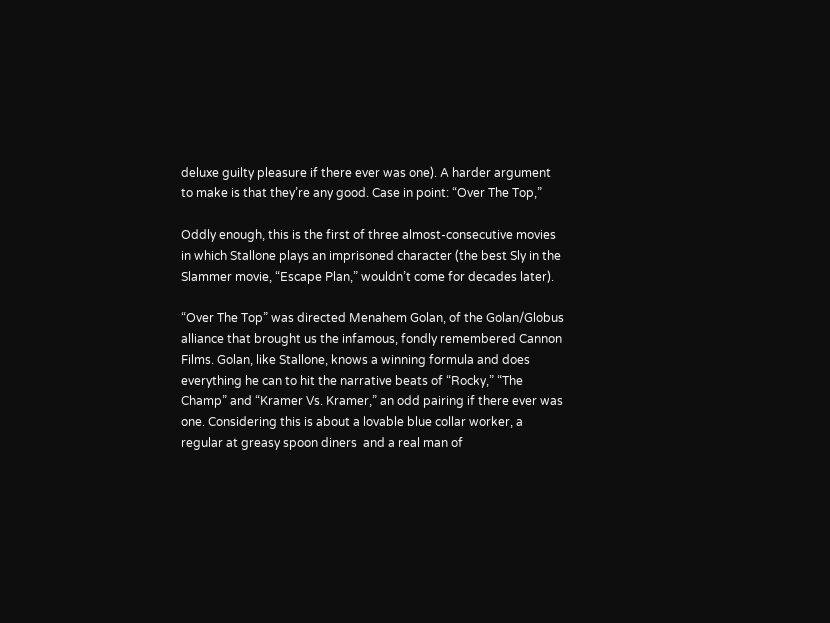deluxe guilty pleasure if there ever was one). A harder argument to make is that they’re any good. Case in point: “Over The Top,”

Oddly enough, this is the first of three almost-consecutive movies in which Stallone plays an imprisoned character (the best Sly in the Slammer movie, “Escape Plan,” wouldn’t come for decades later).

“Over The Top” was directed Menahem Golan, of the Golan/Globus alliance that brought us the infamous, fondly remembered Cannon Films. Golan, like Stallone, knows a winning formula and does everything he can to hit the narrative beats of “Rocky,” “The Champ” and “Kramer Vs. Kramer,” an odd pairing if there ever was one. Considering this is about a lovable blue collar worker, a regular at greasy spoon diners  and a real man of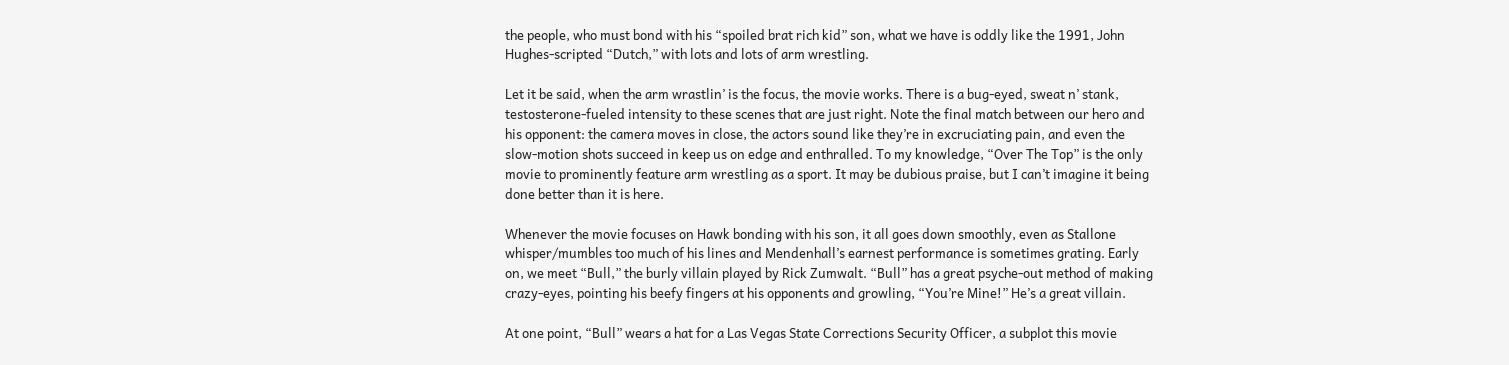the people, who must bond with his “spoiled brat rich kid” son, what we have is oddly like the 1991, John Hughes-scripted “Dutch,” with lots and lots of arm wrestling.

Let it be said, when the arm wrastlin’ is the focus, the movie works. There is a bug-eyed, sweat n’ stank, testosterone-fueled intensity to these scenes that are just right. Note the final match between our hero and his opponent: the camera moves in close, the actors sound like they’re in excruciating pain, and even the slow-motion shots succeed in keep us on edge and enthralled. To my knowledge, “Over The Top” is the only movie to prominently feature arm wrestling as a sport. It may be dubious praise, but I can’t imagine it being done better than it is here.

Whenever the movie focuses on Hawk bonding with his son, it all goes down smoothly, even as Stallone whisper/mumbles too much of his lines and Mendenhall’s earnest performance is sometimes grating. Early on, we meet “Bull,” the burly villain played by Rick Zumwalt. “Bull” has a great psyche-out method of making crazy-eyes, pointing his beefy fingers at his opponents and growling, “You’re Mine!” He’s a great villain.

At one point, “Bull” wears a hat for a Las Vegas State Corrections Security Officer, a subplot this movie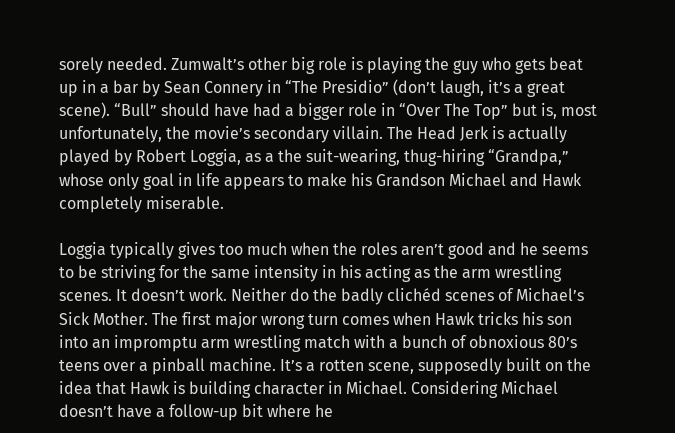sorely needed. Zumwalt’s other big role is playing the guy who gets beat up in a bar by Sean Connery in “The Presidio” (don’t laugh, it’s a great scene). “Bull” should have had a bigger role in “Over The Top” but is, most unfortunately, the movie’s secondary villain. The Head Jerk is actually played by Robert Loggia, as a the suit-wearing, thug-hiring “Grandpa,” whose only goal in life appears to make his Grandson Michael and Hawk completely miserable.

Loggia typically gives too much when the roles aren’t good and he seems to be striving for the same intensity in his acting as the arm wrestling scenes. It doesn’t work. Neither do the badly clichéd scenes of Michael’s Sick Mother. The first major wrong turn comes when Hawk tricks his son into an impromptu arm wrestling match with a bunch of obnoxious 80’s teens over a pinball machine. It’s a rotten scene, supposedly built on the idea that Hawk is building character in Michael. Considering Michael doesn’t have a follow-up bit where he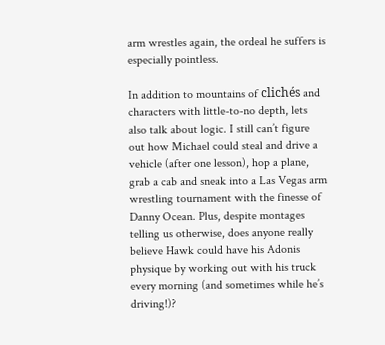arm wrestles again, the ordeal he suffers is especially pointless.

In addition to mountains of clichés and characters with little-to-no depth, lets also talk about logic. I still can’t figure out how Michael could steal and drive a vehicle (after one lesson), hop a plane, grab a cab and sneak into a Las Vegas arm wrestling tournament with the finesse of Danny Ocean. Plus, despite montages telling us otherwise, does anyone really believe Hawk could have his Adonis physique by working out with his truck every morning (and sometimes while he’s driving!)?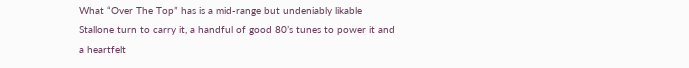What “Over The Top” has is a mid-range but undeniably likable Stallone turn to carry it, a handful of good 80’s tunes to power it and a heartfelt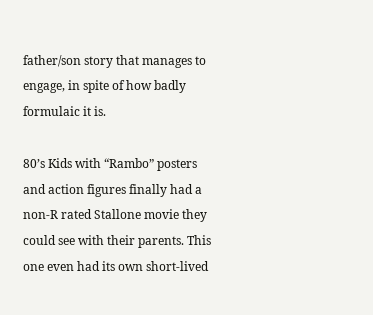father/son story that manages to engage, in spite of how badly formulaic it is.

80’s Kids with “Rambo” posters and action figures finally had a non-R rated Stallone movie they could see with their parents. This one even had its own short-lived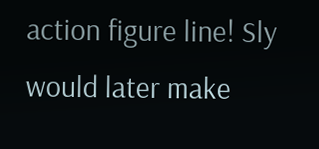action figure line! Sly would later make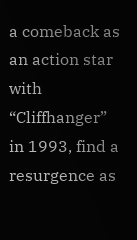a comeback as an action star with “Cliffhanger” in 1993, find a resurgence as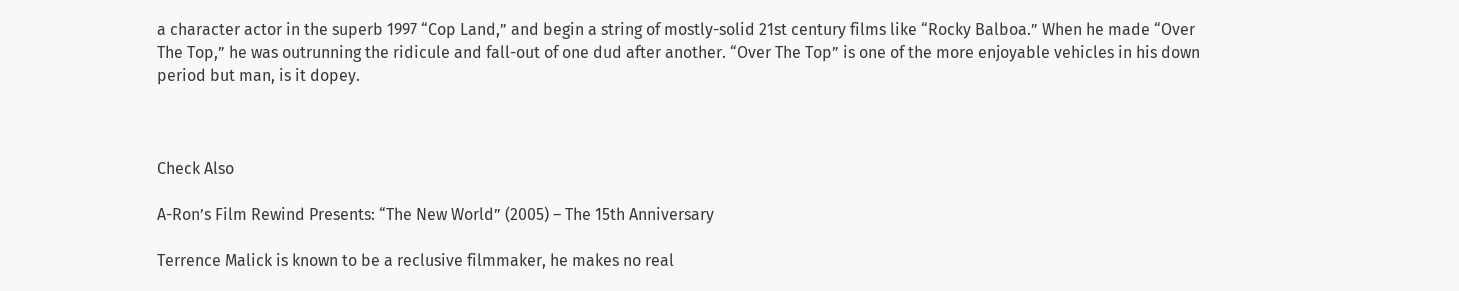a character actor in the superb 1997 “Cop Land,” and begin a string of mostly-solid 21st century films like “Rocky Balboa.” When he made “Over The Top,” he was outrunning the ridicule and fall-out of one dud after another. “Over The Top” is one of the more enjoyable vehicles in his down period but man, is it dopey.



Check Also

A-Ron’s Film Rewind Presents: “The New World” (2005) – The 15th Anniversary

Terrence Malick is known to be a reclusive filmmaker, he makes no real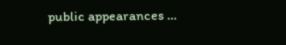public appearances …